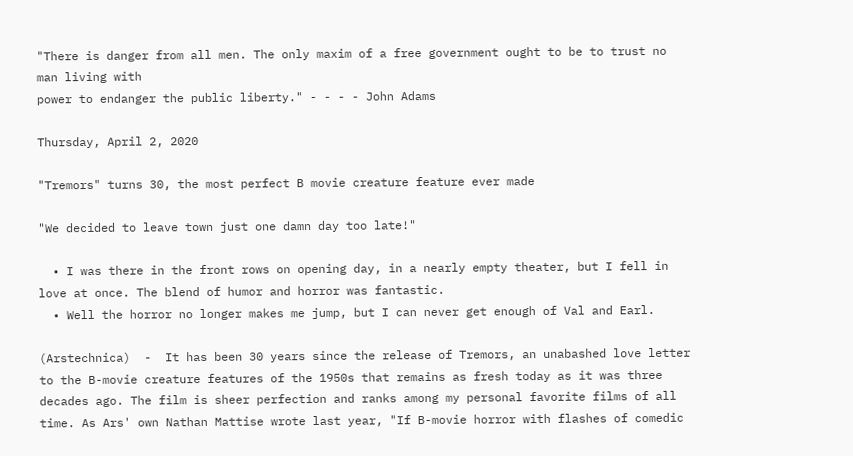"There is danger from all men. The only maxim of a free government ought to be to trust no man living with
power to endanger the public liberty." - - - - John Adams

Thursday, April 2, 2020

"Tremors" turns 30, the most perfect B movie creature feature ever made

"We decided to leave town just one damn day too late!"

  • I was there in the front rows on opening day, in a nearly empty theater, but I fell in love at once. The blend of humor and horror was fantastic.
  • Well the horror no longer makes me jump, but I can never get enough of Val and Earl.

(Arstechnica)  -  It has been 30 years since the release of Tremors, an unabashed love letter to the B-movie creature features of the 1950s that remains as fresh today as it was three decades ago. The film is sheer perfection and ranks among my personal favorite films of all time. As Ars' own Nathan Mattise wrote last year, "If B-movie horror with flashes of comedic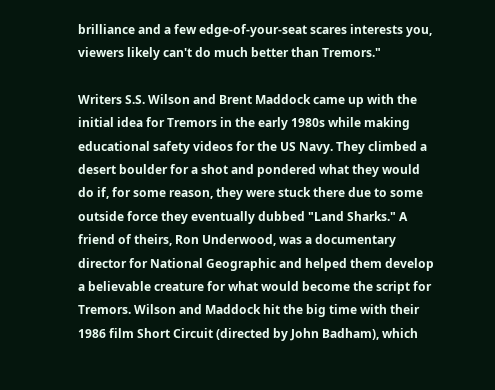brilliance and a few edge-of-your-seat scares interests you, viewers likely can't do much better than Tremors."

Writers S.S. Wilson and Brent Maddock came up with the initial idea for Tremors in the early 1980s while making educational safety videos for the US Navy. They climbed a desert boulder for a shot and pondered what they would do if, for some reason, they were stuck there due to some outside force they eventually dubbed "Land Sharks." A friend of theirs, Ron Underwood, was a documentary director for National Geographic and helped them develop a believable creature for what would become the script for Tremors. Wilson and Maddock hit the big time with their 1986 film Short Circuit (directed by John Badham), which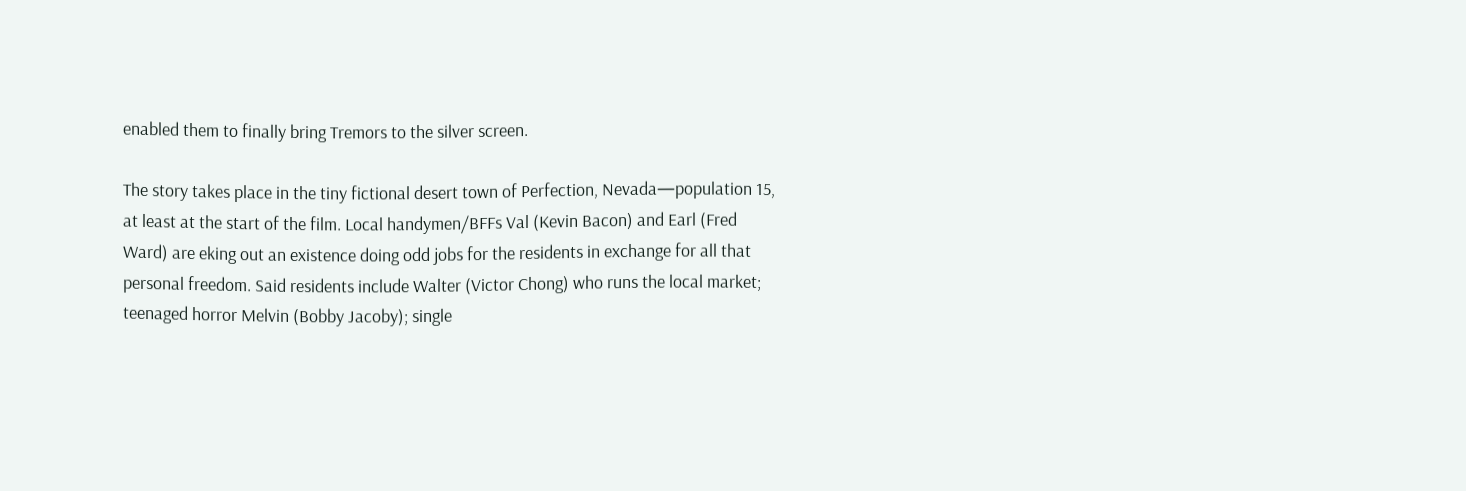enabled them to finally bring Tremors to the silver screen.

The story takes place in the tiny fictional desert town of Perfection, Nevada—population 15, at least at the start of the film. Local handymen/BFFs Val (Kevin Bacon) and Earl (Fred Ward) are eking out an existence doing odd jobs for the residents in exchange for all that personal freedom. Said residents include Walter (Victor Chong) who runs the local market; teenaged horror Melvin (Bobby Jacoby); single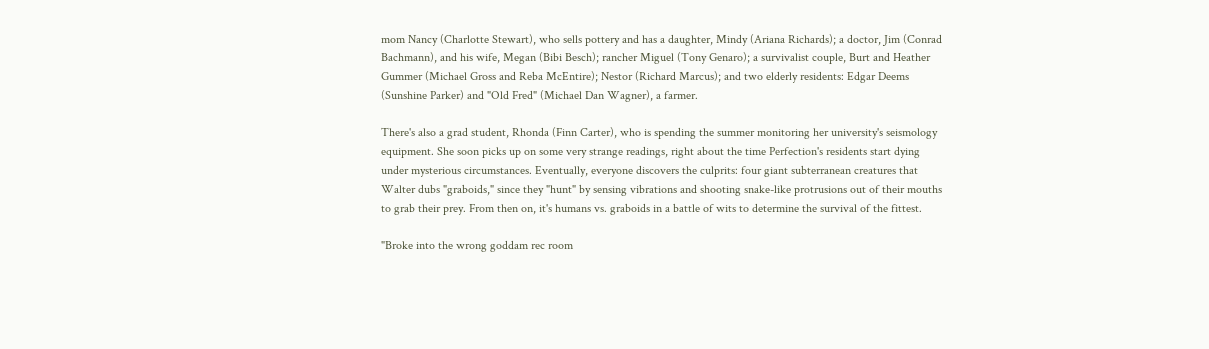mom Nancy (Charlotte Stewart), who sells pottery and has a daughter, Mindy (Ariana Richards); a doctor, Jim (Conrad Bachmann), and his wife, Megan (Bibi Besch); rancher Miguel (Tony Genaro); a survivalist couple, Burt and Heather Gummer (Michael Gross and Reba McEntire); Nestor (Richard Marcus); and two elderly residents: Edgar Deems (Sunshine Parker) and "Old Fred" (Michael Dan Wagner), a farmer.

There's also a grad student, Rhonda (Finn Carter), who is spending the summer monitoring her university's seismology equipment. She soon picks up on some very strange readings, right about the time Perfection's residents start dying under mysterious circumstances. Eventually, everyone discovers the culprits: four giant subterranean creatures that Walter dubs "graboids," since they "hunt" by sensing vibrations and shooting snake-like protrusions out of their mouths to grab their prey. From then on, it's humans vs. graboids in a battle of wits to determine the survival of the fittest.

"Broke into the wrong goddam rec room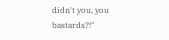didn't you, you bastards?!"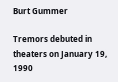Burt Gummer

Tremors debuted in theaters on January 19, 1990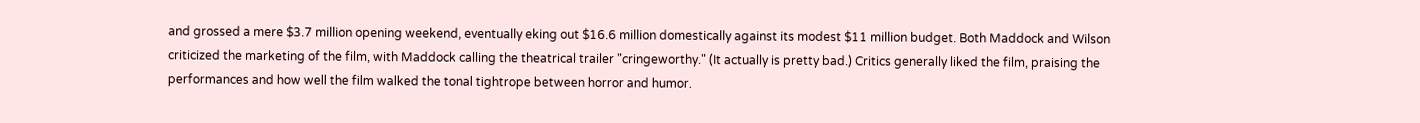and grossed a mere $3.7 million opening weekend, eventually eking out $16.6 million domestically against its modest $11 million budget. Both Maddock and Wilson criticized the marketing of the film, with Maddock calling the theatrical trailer "cringeworthy." (It actually is pretty bad.) Critics generally liked the film, praising the performances and how well the film walked the tonal tightrope between horror and humor.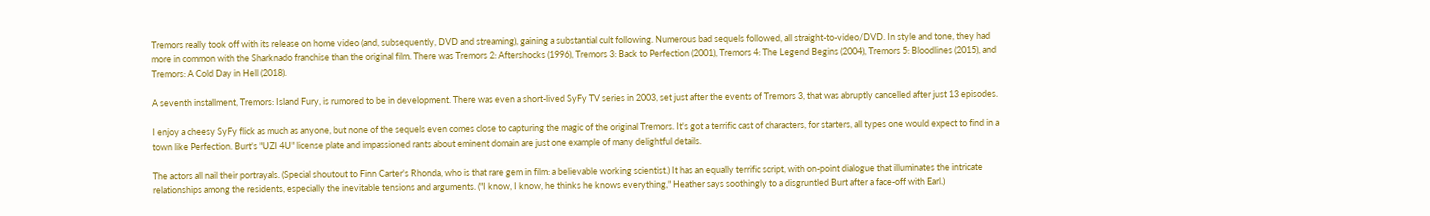Tremors really took off with its release on home video (and, subsequently, DVD and streaming), gaining a substantial cult following. Numerous bad sequels followed, all straight-to-video/DVD. In style and tone, they had more in common with the Sharknado franchise than the original film. There was Tremors 2: Aftershocks (1996), Tremors 3: Back to Perfection (2001), Tremors 4: The Legend Begins (2004), Tremors 5: Bloodlines (2015), and Tremors: A Cold Day in Hell (2018).

A seventh installment, Tremors: Island Fury, is rumored to be in development. There was even a short-lived SyFy TV series in 2003, set just after the events of Tremors 3, that was abruptly cancelled after just 13 episodes.

I enjoy a cheesy SyFy flick as much as anyone, but none of the sequels even comes close to capturing the magic of the original Tremors. It's got a terrific cast of characters, for starters, all types one would expect to find in a town like Perfection. Burt's "UZI 4U" license plate and impassioned rants about eminent domain are just one example of many delightful details.

The actors all nail their portrayals. (Special shoutout to Finn Carter's Rhonda, who is that rare gem in film: a believable working scientist.) It has an equally terrific script, with on-point dialogue that illuminates the intricate relationships among the residents, especially the inevitable tensions and arguments. ("I know, I know, he thinks he knows everything," Heather says soothingly to a disgruntled Burt after a face-off with Earl.)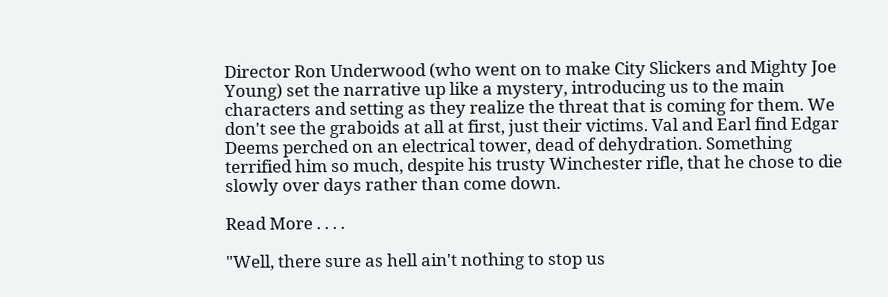Director Ron Underwood (who went on to make City Slickers and Mighty Joe Young) set the narrative up like a mystery, introducing us to the main characters and setting as they realize the threat that is coming for them. We don't see the graboids at all at first, just their victims. Val and Earl find Edgar Deems perched on an electrical tower, dead of dehydration. Something terrified him so much, despite his trusty Winchester rifle, that he chose to die slowly over days rather than come down.

Read More . . . .

"Well, there sure as hell ain't nothing to stop us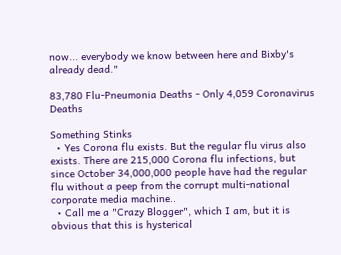now... everybody we know between here and Bixby's already dead."

83,780 Flu-Pneumonia Deaths - Only 4,059 Coronavirus Deaths

Something Stinks
  • Yes Corona flu exists. But the regular flu virus also exists. There are 215,000 Corona flu infections, but since October 34,000,000 people have had the regular flu without a peep from the corrupt multi-national corporate media machine..
  • Call me a "Crazy Blogger", which I am, but it is obvious that this is hysterical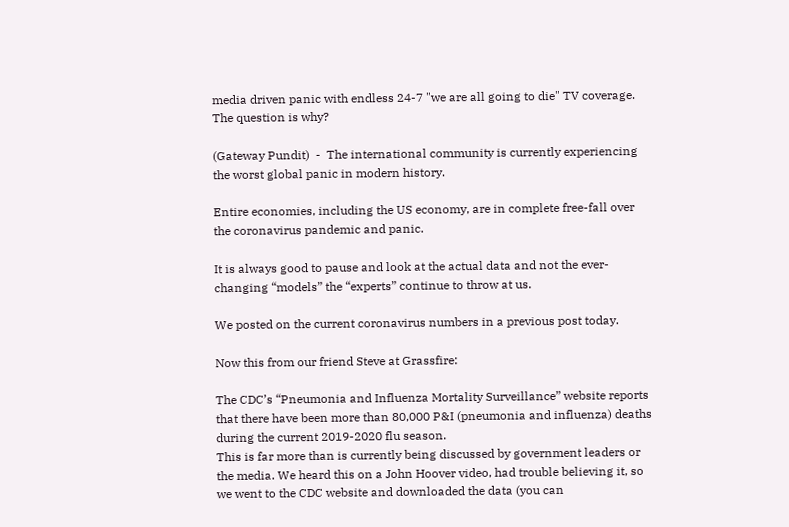media driven panic with endless 24-7 "we are all going to die" TV coverage. The question is why?

(Gateway Pundit)  -  The international community is currently experiencing the worst global panic in modern history.

Entire economies, including the US economy, are in complete free-fall over the coronavirus pandemic and panic.

It is always good to pause and look at the actual data and not the ever-changing “models” the “experts” continue to throw at us.

We posted on the current coronavirus numbers in a previous post today.

Now this from our friend Steve at Grassfire:

The CDC’s “Pneumonia and Influenza Mortality Surveillance” website reports that there have been more than 80,000 P&I (pneumonia and influenza) deaths during the current 2019-2020 flu season.
This is far more than is currently being discussed by government leaders or the media. We heard this on a John Hoover video, had trouble believing it, so we went to the CDC website and downloaded the data (you can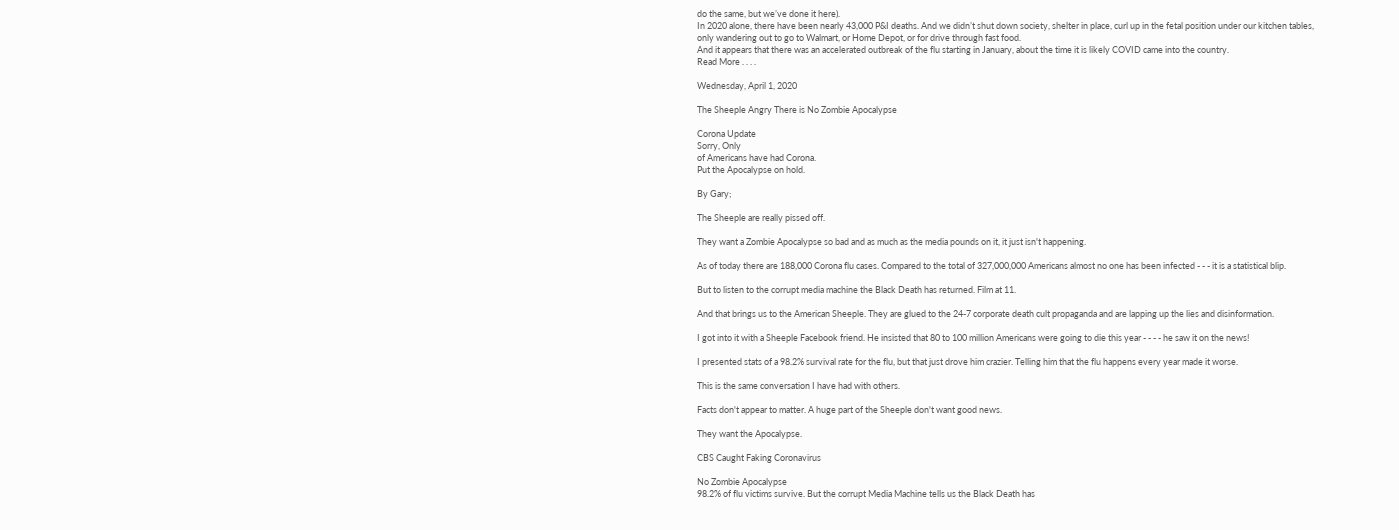do the same, but we’ve done it here).
In 2020 alone, there have been nearly 43,000 P&I deaths. And we didn’t shut down society, shelter in place, curl up in the fetal position under our kitchen tables, only wandering out to go to Walmart, or Home Depot, or for drive through fast food.
And it appears that there was an accelerated outbreak of the flu starting in January, about the time it is likely COVID came into the country.
Read More . . . .

Wednesday, April 1, 2020

The Sheeple Angry There is No Zombie Apocalypse

Corona Update
Sorry, Only
of Americans have had Corona.
Put the Apocalypse on hold.

By Gary;

The Sheeple are really pissed off.

They want a Zombie Apocalypse so bad and as much as the media pounds on it, it just isn't happening.

As of today there are 188,000 Corona flu cases. Compared to the total of 327,000,000 Americans almost no one has been infected - - - it is a statistical blip.

But to listen to the corrupt media machine the Black Death has returned. Film at 11.

And that brings us to the American Sheeple. They are glued to the 24-7 corporate death cult propaganda and are lapping up the lies and disinformation.

I got into it with a Sheeple Facebook friend. He insisted that 80 to 100 million Americans were going to die this year - - - - he saw it on the news!

I presented stats of a 98.2% survival rate for the flu, but that just drove him crazier. Telling him that the flu happens every year made it worse.

This is the same conversation I have had with others.

Facts don't appear to matter. A huge part of the Sheeple don't want good news.

They want the Apocalypse.

CBS Caught Faking Coronavirus

No Zombie Apocalypse
98.2% of flu victims survive. But the corrupt Media Machine tells us the Black Death has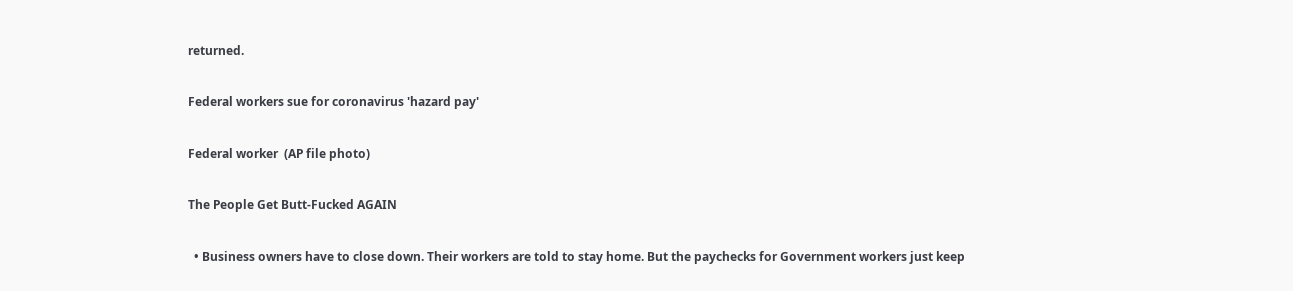returned.

Federal workers sue for coronavirus 'hazard pay'

Federal worker  (AP file photo)

The People Get Butt-Fucked AGAIN

  • Business owners have to close down. Their workers are told to stay home. But the paychecks for Government workers just keep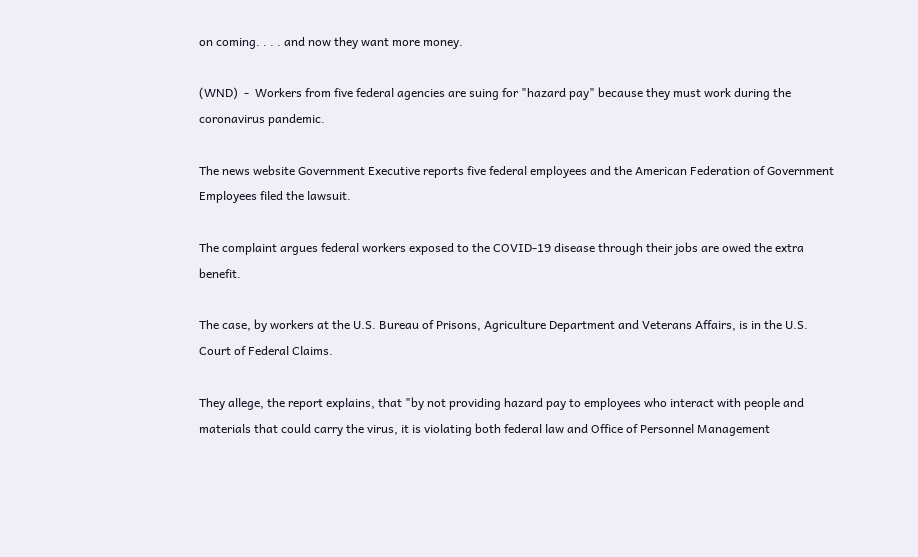on coming. . . . and now they want more money.

(WND)  -  Workers from five federal agencies are suing for "hazard pay" because they must work during the coronavirus pandemic.

The news website Government Executive reports five federal employees and the American Federation of Government Employees filed the lawsuit.

The complaint argues federal workers exposed to the COVID-19 disease through their jobs are owed the extra benefit.

The case, by workers at the U.S. Bureau of Prisons, Agriculture Department and Veterans Affairs, is in the U.S. Court of Federal Claims.

They allege, the report explains, that "by not providing hazard pay to employees who interact with people and materials that could carry the virus, it is violating both federal law and Office of Personnel Management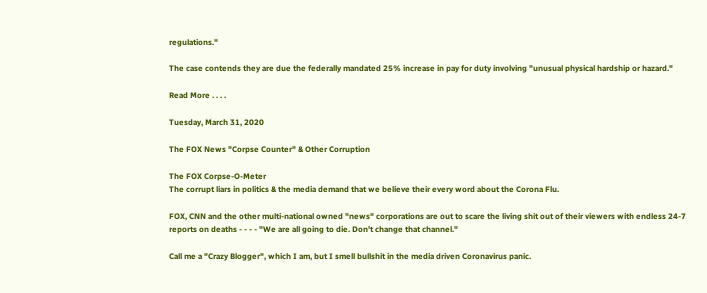regulations."

The case contends they are due the federally mandated 25% increase in pay for duty involving "unusual physical hardship or hazard."

Read More . . . .

Tuesday, March 31, 2020

The FOX News "Corpse Counter" & Other Corruption

The FOX Corpse-O-Meter
The corrupt liars in politics & the media demand that we believe their every word about the Corona Flu.

FOX, CNN and the other multi-national owned "news" corporations are out to scare the living shit out of their viewers with endless 24-7 reports on deaths - - - - "We are all going to die. Don't change that channel."

Call me a "Crazy Blogger", which I am, but I smell bullshit in the media driven Coronavirus panic.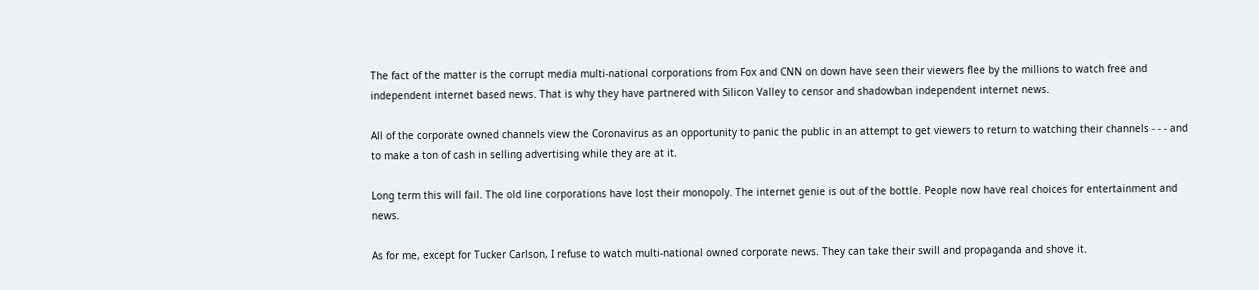The fact of the matter is the corrupt media multi-national corporations from Fox and CNN on down have seen their viewers flee by the millions to watch free and independent internet based news. That is why they have partnered with Silicon Valley to censor and shadowban independent internet news.

All of the corporate owned channels view the Coronavirus as an opportunity to panic the public in an attempt to get viewers to return to watching their channels - - - and to make a ton of cash in selling advertising while they are at it.

Long term this will fail. The old line corporations have lost their monopoly. The internet genie is out of the bottle. People now have real choices for entertainment and news.

As for me, except for Tucker Carlson, I refuse to watch multi-national owned corporate news. They can take their swill and propaganda and shove it.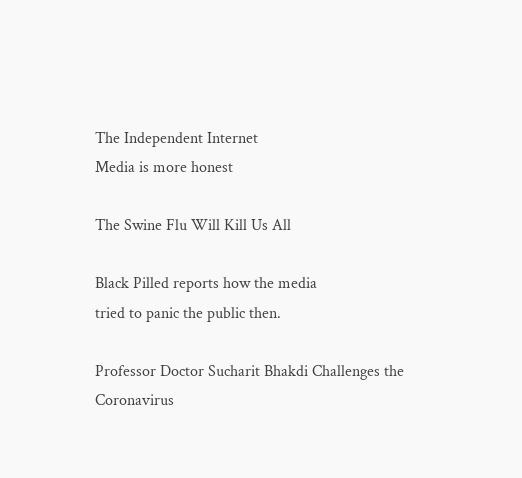The Independent Internet
Media is more honest

The Swine Flu Will Kill Us All

Black Pilled reports how the media
tried to panic the public then.

Professor Doctor Sucharit Bhakdi Challenges the Coronavirus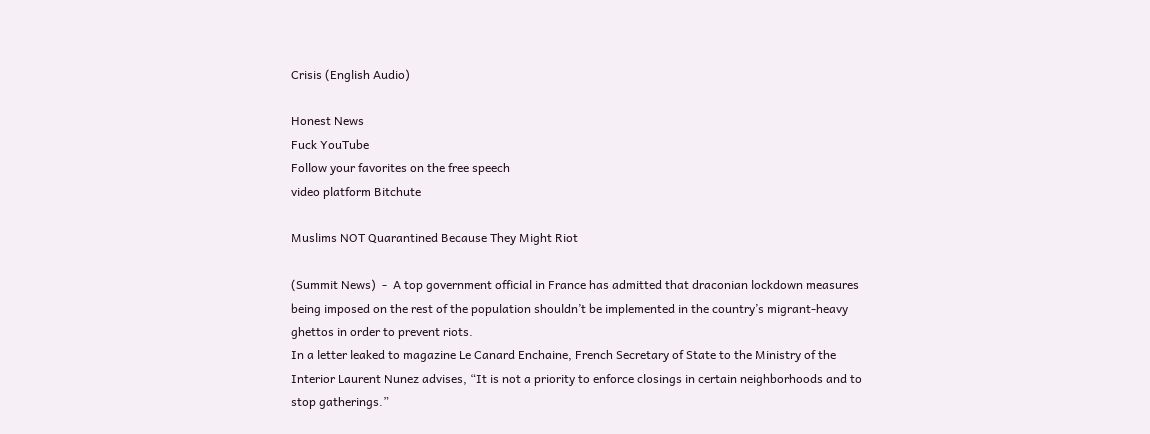Crisis (English Audio)

Honest News
Fuck YouTube
Follow your favorites on the free speech
video platform Bitchute

Muslims NOT Quarantined Because They Might Riot

(Summit News)  -  A top government official in France has admitted that draconian lockdown measures being imposed on the rest of the population shouldn’t be implemented in the country’s migrant-heavy ghettos in order to prevent riots.
In a letter leaked to magazine Le Canard Enchaine, French Secretary of State to the Ministry of the Interior Laurent Nunez advises, “It is not a priority to enforce closings in certain neighborhoods and to stop gatherings.”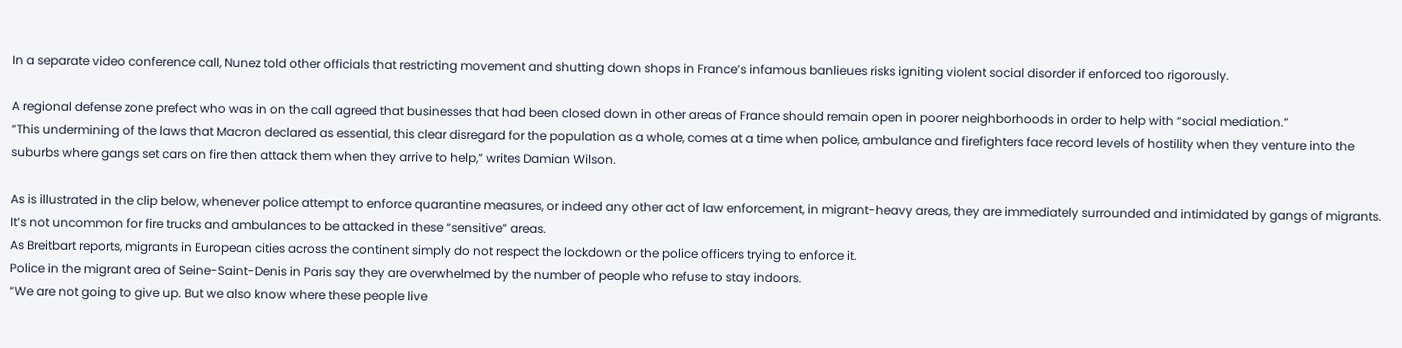In a separate video conference call, Nunez told other officials that restricting movement and shutting down shops in France’s infamous banlieues risks igniting violent social disorder if enforced too rigorously.

A regional defense zone prefect who was in on the call agreed that businesses that had been closed down in other areas of France should remain open in poorer neighborhoods in order to help with “social mediation.”
“This undermining of the laws that Macron declared as essential, this clear disregard for the population as a whole, comes at a time when police, ambulance and firefighters face record levels of hostility when they venture into the suburbs where gangs set cars on fire then attack them when they arrive to help,” writes Damian Wilson.

As is illustrated in the clip below, whenever police attempt to enforce quarantine measures, or indeed any other act of law enforcement, in migrant-heavy areas, they are immediately surrounded and intimidated by gangs of migrants. It’s not uncommon for fire trucks and ambulances to be attacked in these “sensitive” areas.
As Breitbart reports, migrants in European cities across the continent simply do not respect the lockdown or the police officers trying to enforce it.
Police in the migrant area of Seine-Saint-Denis in Paris say they are overwhelmed by the number of people who refuse to stay indoors.
“We are not going to give up. But we also know where these people live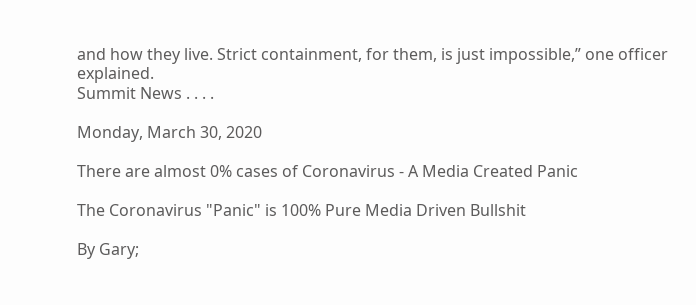and how they live. Strict containment, for them, is just impossible,” one officer explained.
Summit News . . . .

Monday, March 30, 2020

There are almost 0% cases of Coronavirus - A Media Created Panic

The Coronavirus "Panic" is 100% Pure Media Driven Bullshit

By Gary;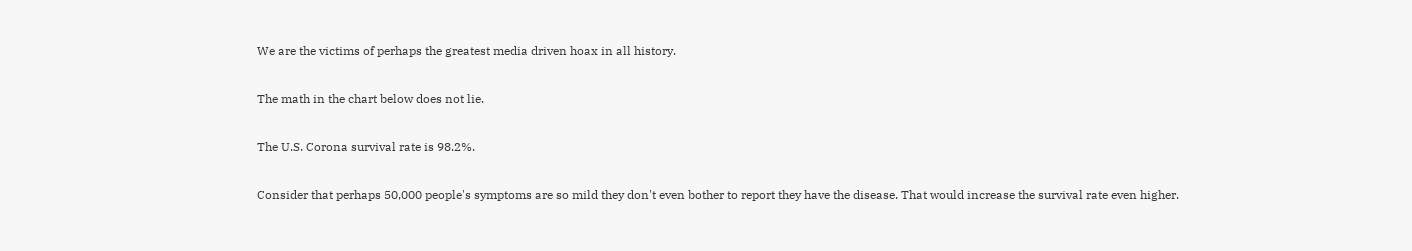We are the victims of perhaps the greatest media driven hoax in all history.

The math in the chart below does not lie.

The U.S. Corona survival rate is 98.2%.

Consider that perhaps 50,000 people's symptoms are so mild they don't even bother to report they have the disease. That would increase the survival rate even higher.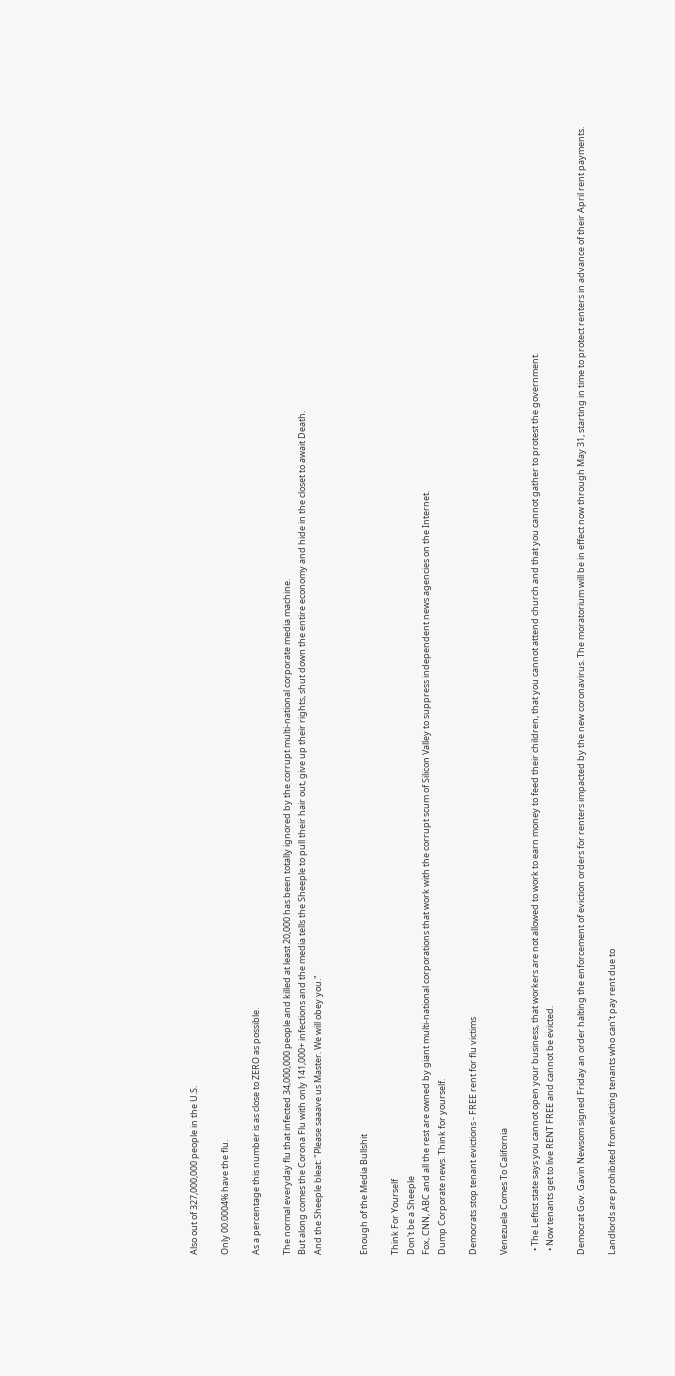Also out of 327,000,000 people in the U.S.

Only 00.0004% have the flu.

As a percentage this number is as close to ZERO as possible.

The normal everyday flu that infected 34,000,000 people and killed at least 20,000 has been totally ignored by the corrupt multi-national corporate media machine.
But along comes the Corona Flu with only 141,000+ infections and the media tells the Sheeple to pull their hair out, give up their rights, shut down the entire economy and hide in the closet to await Death.
And the Sheeple bleat: "Please saaave us Master. We will obey you."


Enough of the Media Bullshit

Think For Yourself
Don't be a Sheeple
Fox, CNN, ABC and all the rest are owned by giant multi-national corporations that work with the corrupt scum of Silicon Valley to suppress independent news agencies on the Internet.
Dump Corporate news. Think for yourself.

Democrats stop tenant evictions - FREE rent for flu victims

Venezuela Comes To California

  • The Leftist state says you cannot open your business, that workers are not allowed to work to earn money to feed their children, that you cannot attend church and that you cannot gather to protest the government.
  • Now tenants get to live RENT FREE and cannot be evicted.

Democrat Gov. Gavin Newsom signed Friday an order halting the enforcement of eviction orders for renters impacted by the new coronavirus. The moratorium will be in effect now through May 31, starting in time to protect renters in advance of their April rent payments.

Landlords are prohibited from evicting tenants who can't pay rent due to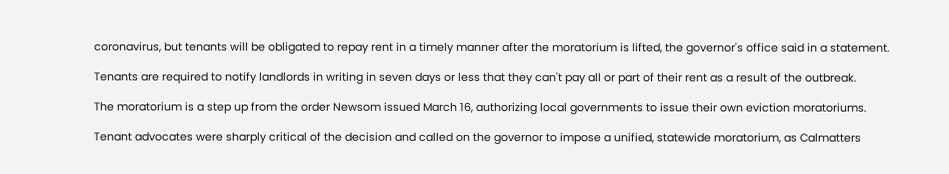coronavirus, but tenants will be obligated to repay rent in a timely manner after the moratorium is lifted, the governor's office said in a statement.

Tenants are required to notify landlords in writing in seven days or less that they can't pay all or part of their rent as a result of the outbreak.

The moratorium is a step up from the order Newsom issued March 16, authorizing local governments to issue their own eviction moratoriums.

Tenant advocates were sharply critical of the decision and called on the governor to impose a unified, statewide moratorium, as Calmatters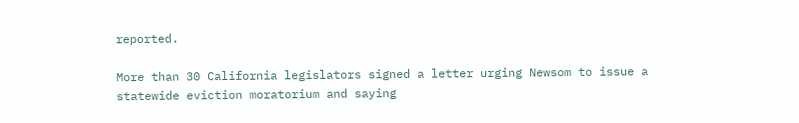reported.

More than 30 California legislators signed a letter urging Newsom to issue a statewide eviction moratorium and saying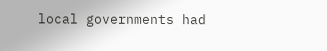local governments had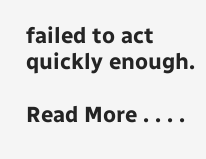failed to act quickly enough.

Read More . . . .